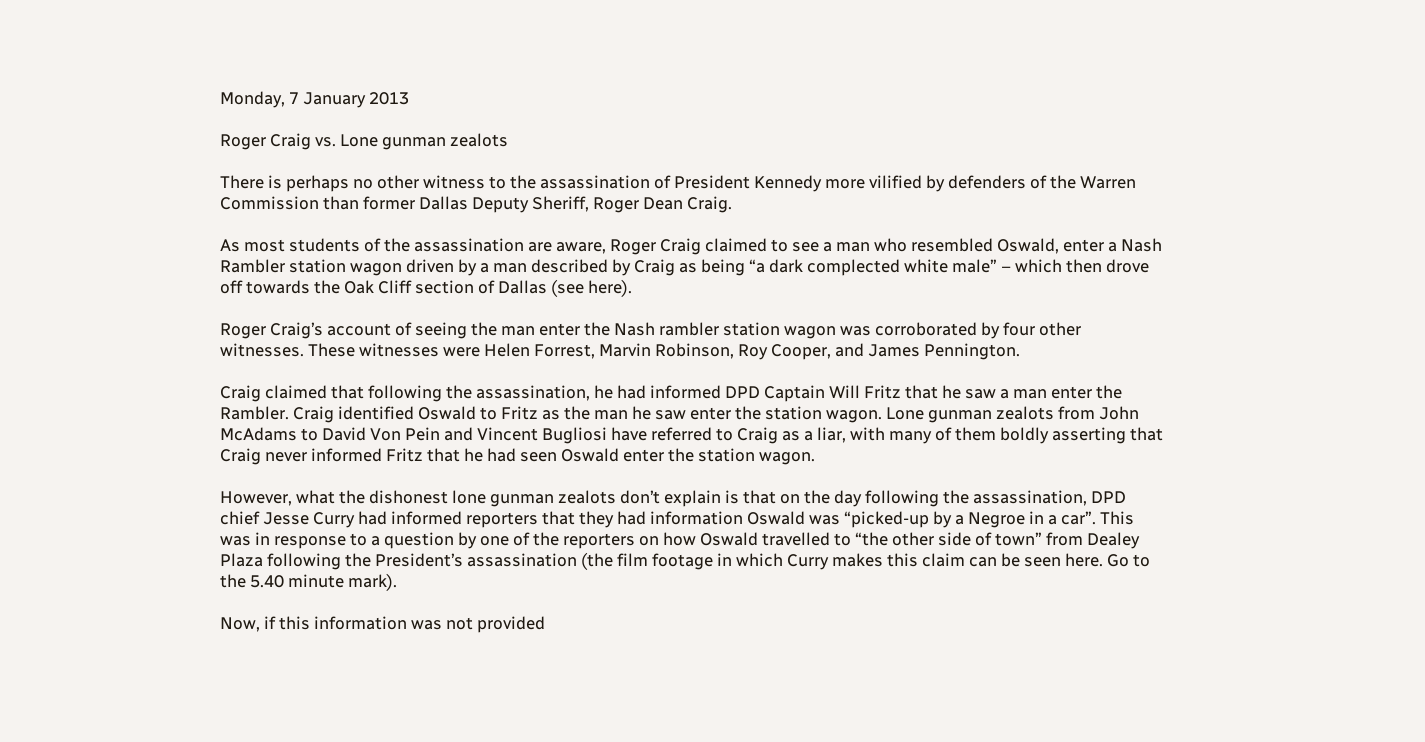Monday, 7 January 2013

Roger Craig vs. Lone gunman zealots

There is perhaps no other witness to the assassination of President Kennedy more vilified by defenders of the Warren Commission than former Dallas Deputy Sheriff, Roger Dean Craig.

As most students of the assassination are aware, Roger Craig claimed to see a man who resembled Oswald, enter a Nash Rambler station wagon driven by a man described by Craig as being “a dark complected white male” – which then drove off towards the Oak Cliff section of Dallas (see here).

Roger Craig’s account of seeing the man enter the Nash rambler station wagon was corroborated by four other witnesses. These witnesses were Helen Forrest, Marvin Robinson, Roy Cooper, and James Pennington.

Craig claimed that following the assassination, he had informed DPD Captain Will Fritz that he saw a man enter the Rambler. Craig identified Oswald to Fritz as the man he saw enter the station wagon. Lone gunman zealots from John McAdams to David Von Pein and Vincent Bugliosi have referred to Craig as a liar, with many of them boldly asserting that Craig never informed Fritz that he had seen Oswald enter the station wagon.

However, what the dishonest lone gunman zealots don’t explain is that on the day following the assassination, DPD chief Jesse Curry had informed reporters that they had information Oswald was “picked-up by a Negroe in a car”. This was in response to a question by one of the reporters on how Oswald travelled to “the other side of town” from Dealey Plaza following the President’s assassination (the film footage in which Curry makes this claim can be seen here. Go to the 5.40 minute mark).

Now, if this information was not provided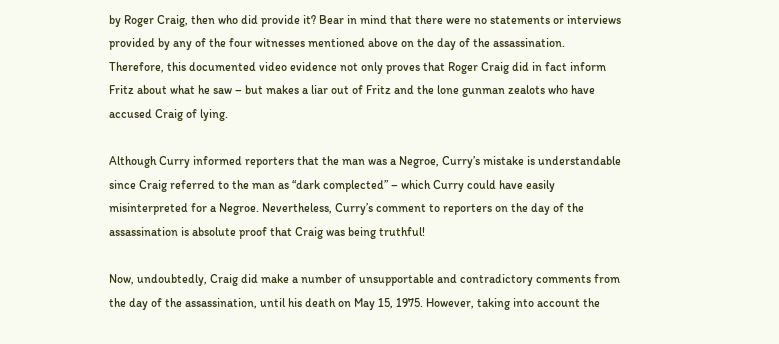by Roger Craig, then who did provide it? Bear in mind that there were no statements or interviews provided by any of the four witnesses mentioned above on the day of the assassination. Therefore, this documented video evidence not only proves that Roger Craig did in fact inform Fritz about what he saw – but makes a liar out of Fritz and the lone gunman zealots who have accused Craig of lying.

Although Curry informed reporters that the man was a Negroe, Curry’s mistake is understandable since Craig referred to the man as “dark complected” – which Curry could have easily misinterpreted for a Negroe. Nevertheless, Curry’s comment to reporters on the day of the assassination is absolute proof that Craig was being truthful!

Now, undoubtedly, Craig did make a number of unsupportable and contradictory comments from the day of the assassination, until his death on May 15, 1975. However, taking into account the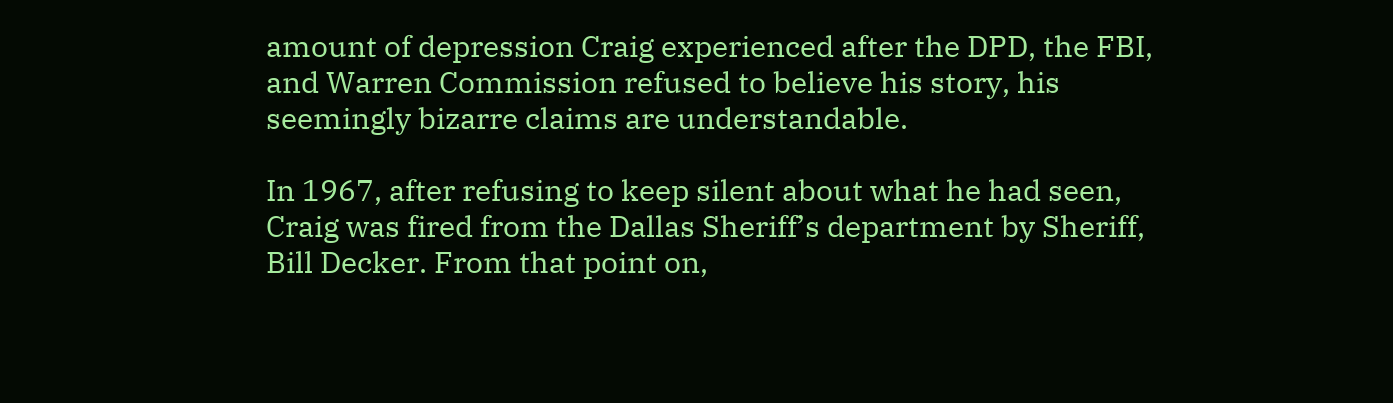amount of depression Craig experienced after the DPD, the FBI, and Warren Commission refused to believe his story, his seemingly bizarre claims are understandable.

In 1967, after refusing to keep silent about what he had seen, Craig was fired from the Dallas Sheriff’s department by Sheriff, Bill Decker. From that point on,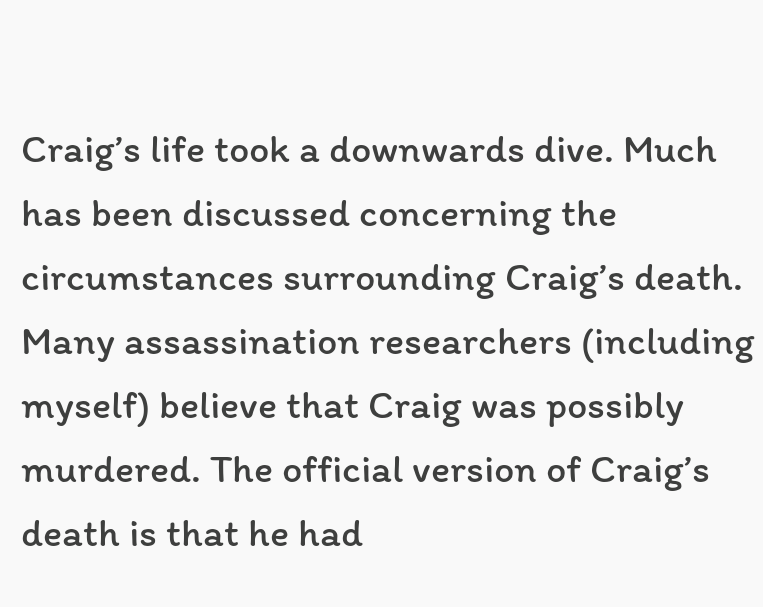Craig’s life took a downwards dive. Much has been discussed concerning the circumstances surrounding Craig’s death. Many assassination researchers (including myself) believe that Craig was possibly murdered. The official version of Craig’s death is that he had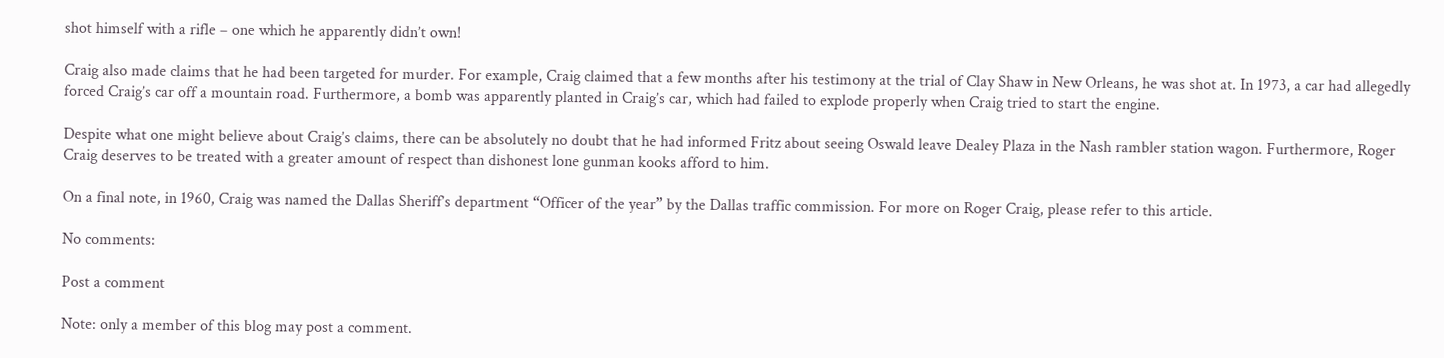shot himself with a rifle – one which he apparently didn’t own!

Craig also made claims that he had been targeted for murder. For example, Craig claimed that a few months after his testimony at the trial of Clay Shaw in New Orleans, he was shot at. In 1973, a car had allegedly forced Craig’s car off a mountain road. Furthermore, a bomb was apparently planted in Craig’s car, which had failed to explode properly when Craig tried to start the engine.

Despite what one might believe about Craig’s claims, there can be absolutely no doubt that he had informed Fritz about seeing Oswald leave Dealey Plaza in the Nash rambler station wagon. Furthermore, Roger Craig deserves to be treated with a greater amount of respect than dishonest lone gunman kooks afford to him.

On a final note, in 1960, Craig was named the Dallas Sheriff’s department “Officer of the year” by the Dallas traffic commission. For more on Roger Craig, please refer to this article.

No comments:

Post a comment

Note: only a member of this blog may post a comment.